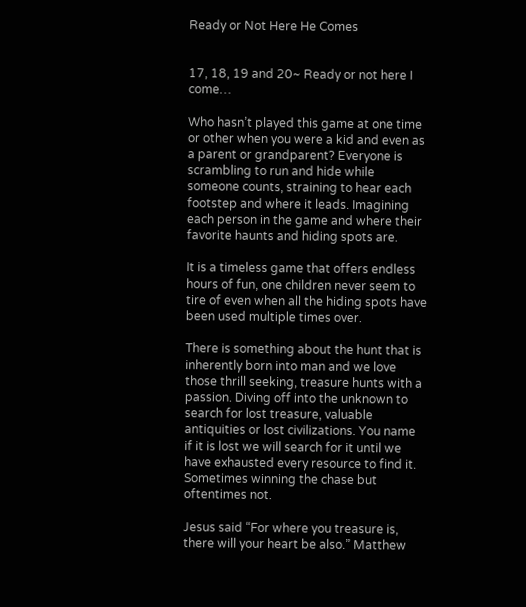Ready or Not Here He Comes


17, 18, 19 and 20~ Ready or not here I come…

Who hasn’t played this game at one time or other when you were a kid and even as a parent or grandparent? Everyone is scrambling to run and hide while someone counts, straining to hear each footstep and where it leads. Imagining each person in the game and where their favorite haunts and hiding spots are.

It is a timeless game that offers endless hours of fun, one children never seem to tire of even when all the hiding spots have been used multiple times over.

There is something about the hunt that is inherently born into man and we love those thrill seeking, treasure hunts with a passion. Diving off into the unknown to search for lost treasure, valuable antiquities or lost civilizations. You name if it is lost we will search for it until we have exhausted every resource to find it. Sometimes winning the chase but oftentimes not.

Jesus said “For where you treasure is, there will your heart be also.” Matthew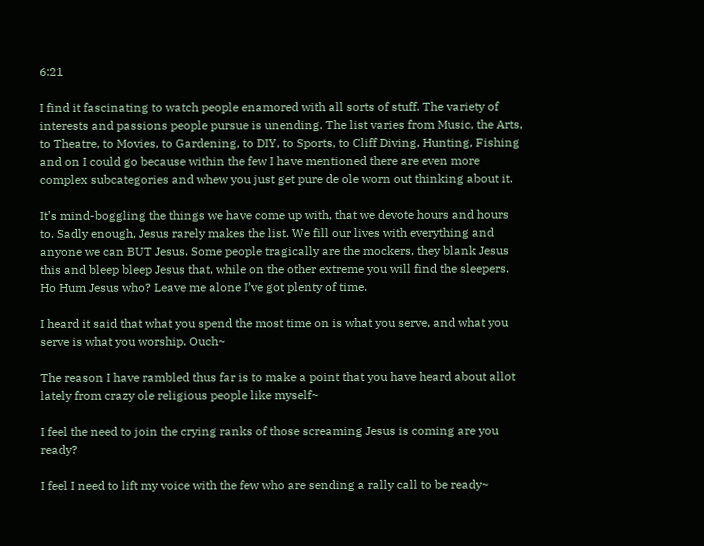6:21

I find it fascinating to watch people enamored with all sorts of stuff. The variety of interests and passions people pursue is unending. The list varies from Music, the Arts, to Theatre, to Movies, to Gardening, to DIY, to Sports, to Cliff Diving, Hunting, Fishing and on I could go because within the few I have mentioned there are even more complex subcategories and whew you just get pure de ole worn out thinking about it.

It’s mind-boggling the things we have come up with, that we devote hours and hours to. Sadly enough, Jesus rarely makes the list. We fill our lives with everything and anyone we can BUT Jesus. Some people tragically are the mockers, they blank Jesus this and bleep bleep Jesus that, while on the other extreme you will find the sleepers. Ho Hum Jesus who? Leave me alone I’ve got plenty of time.

I heard it said that what you spend the most time on is what you serve, and what you serve is what you worship. Ouch~

The reason I have rambled thus far is to make a point that you have heard about allot lately from crazy ole religious people like myself~

I feel the need to join the crying ranks of those screaming Jesus is coming are you ready?

I feel I need to lift my voice with the few who are sending a rally call to be ready~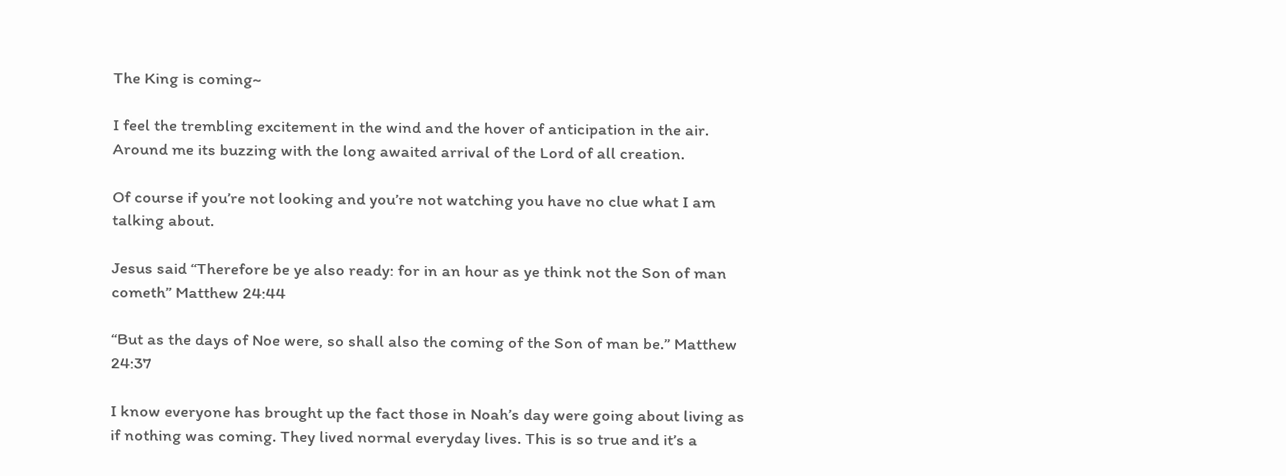The King is coming~

I feel the trembling excitement in the wind and the hover of anticipation in the air. Around me its buzzing with the long awaited arrival of the Lord of all creation.

Of course if you’re not looking and you’re not watching you have no clue what I am talking about.

Jesus said “Therefore be ye also ready: for in an hour as ye think not the Son of man cometh” Matthew 24:44

“But as the days of Noe were, so shall also the coming of the Son of man be.” Matthew 24:37

I know everyone has brought up the fact those in Noah’s day were going about living as if nothing was coming. They lived normal everyday lives. This is so true and it’s a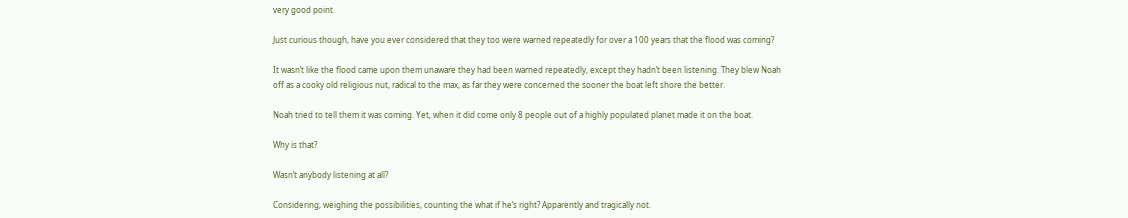very good point.

Just curious though, have you ever considered that they too were warned repeatedly for over a 100 years that the flood was coming?

It wasn’t like the flood came upon them unaware they had been warned repeatedly, except they hadn’t been listening. They blew Noah off as a cooky old religious nut, radical to the max, as far they were concerned the sooner the boat left shore the better.

Noah tried to tell them it was coming. Yet, when it did come only 8 people out of a highly populated planet made it on the boat.

Why is that?

Wasn’t anybody listening at all?

Considering, weighing the possibilities, counting the what if he’s right? Apparently and tragically not.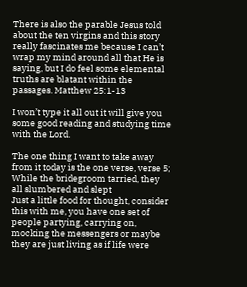There is also the parable Jesus told about the ten virgins and this story really fascinates me because I can’t wrap my mind around all that He is saying, but I do feel some elemental truths are blatant within the passages. Matthew 25:1-13

I won’t type it all out it will give you some good reading and studying time with the Lord.

The one thing I want to take away from it today is the one verse, verse 5; While the bridegroom tarried, they all slumbered and slept
Just a little food for thought, consider this with me, you have one set of people partying, carrying on, mocking the messengers or maybe they are just living as if life were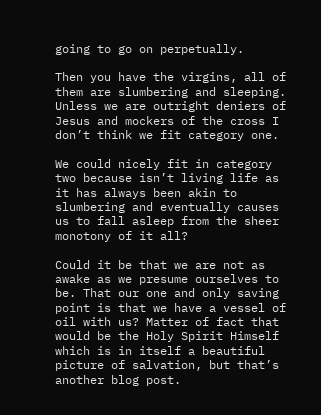going to go on perpetually.

Then you have the virgins, all of them are slumbering and sleeping. Unless we are outright deniers of Jesus and mockers of the cross I don’t think we fit category one.

We could nicely fit in category two because isn’t living life as it has always been akin to slumbering and eventually causes us to fall asleep from the sheer monotony of it all?

Could it be that we are not as awake as we presume ourselves to be. That our one and only saving point is that we have a vessel of oil with us? Matter of fact that would be the Holy Spirit Himself which is in itself a beautiful picture of salvation, but that’s another blog post.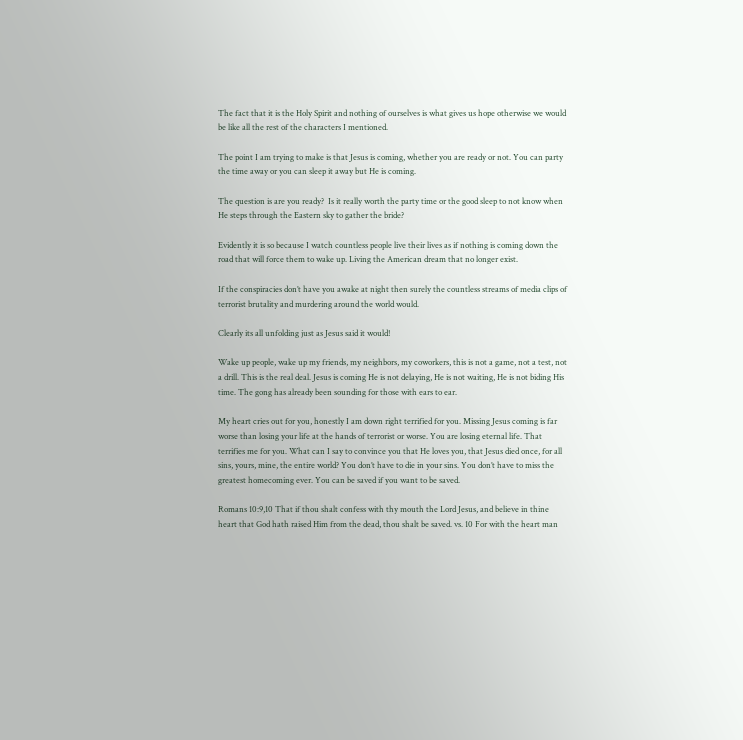The fact that it is the Holy Spirit and nothing of ourselves is what gives us hope otherwise we would be like all the rest of the characters I mentioned.

The point I am trying to make is that Jesus is coming, whether you are ready or not. You can party the time away or you can sleep it away but He is coming.

The question is are you ready?  Is it really worth the party time or the good sleep to not know when He steps through the Eastern sky to gather the bride?

Evidently it is so because I watch countless people live their lives as if nothing is coming down the road that will force them to wake up. Living the American dream that no longer exist.

If the conspiracies don’t have you awake at night then surely the countless streams of media clips of terrorist brutality and murdering around the world would.

Clearly its all unfolding just as Jesus said it would!

Wake up people, wake up my friends, my neighbors, my coworkers, this is not a game, not a test, not a drill. This is the real deal. Jesus is coming He is not delaying, He is not waiting, He is not biding His time. The gong has already been sounding for those with ears to ear.

My heart cries out for you, honestly I am down right terrified for you. Missing Jesus coming is far worse than losing your life at the hands of terrorist or worse. You are losing eternal life. That terrifies me for you. What can I say to convince you that He loves you, that Jesus died once, for all sins, yours, mine, the entire world? You don’t have to die in your sins. You don’t have to miss the greatest homecoming ever. You can be saved if you want to be saved.

Romans 10:9,10 That if thou shalt confess with thy mouth the Lord Jesus, and believe in thine heart that God hath raised Him from the dead, thou shalt be saved. vs. 10 For with the heart man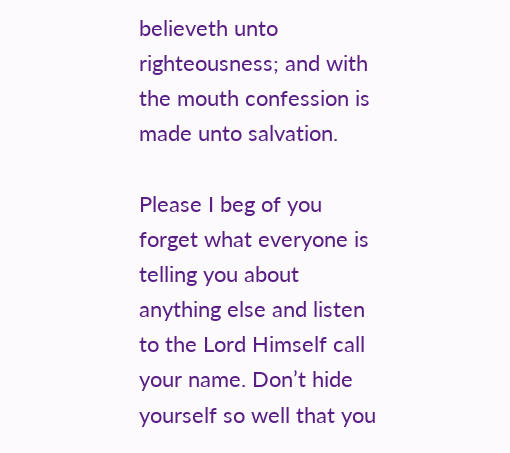believeth unto righteousness; and with the mouth confession is made unto salvation.

Please I beg of you forget what everyone is telling you about anything else and listen to the Lord Himself call your name. Don’t hide yourself so well that you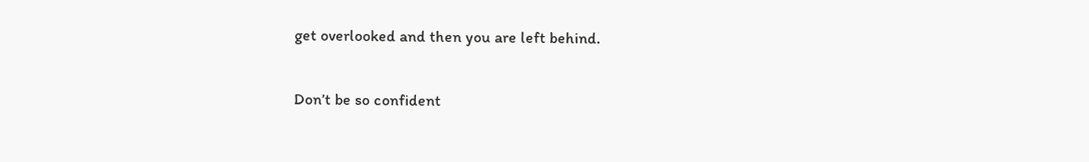get overlooked and then you are left behind.

Don’t be so confident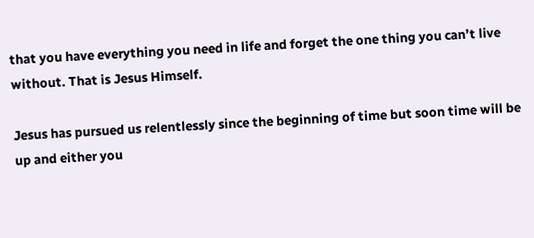that you have everything you need in life and forget the one thing you can’t live without. That is Jesus Himself.

Jesus has pursued us relentlessly since the beginning of time but soon time will be up and either you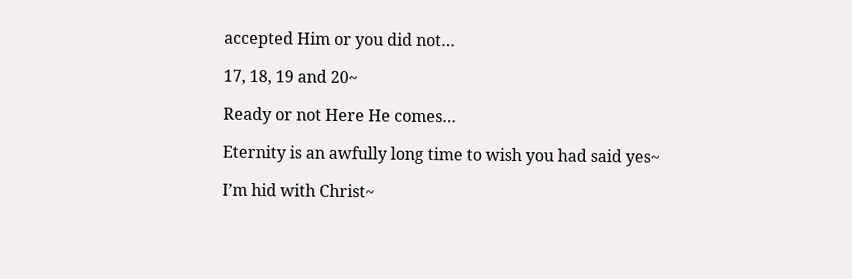accepted Him or you did not…

17, 18, 19 and 20~

Ready or not Here He comes…

Eternity is an awfully long time to wish you had said yes~

I’m hid with Christ~